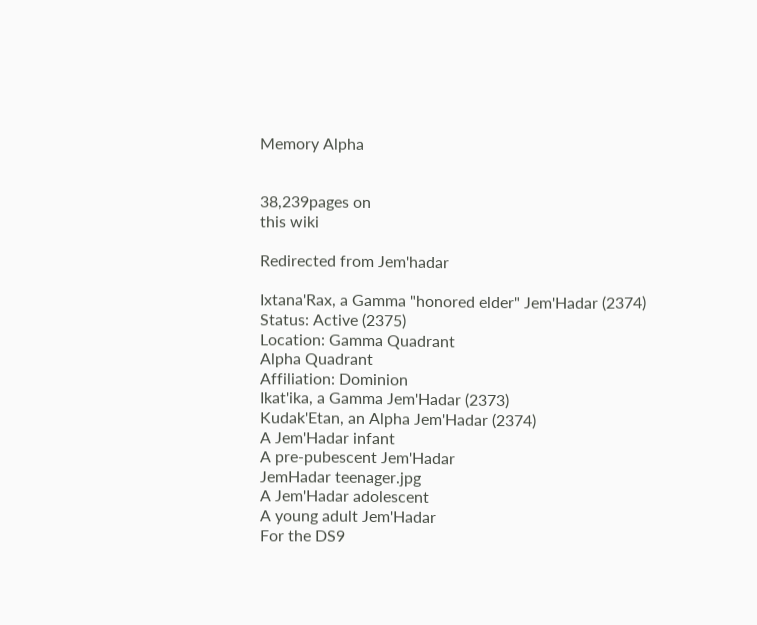Memory Alpha


38,239pages on
this wiki

Redirected from Jem'hadar

Ixtana'Rax, a Gamma "honored elder" Jem'Hadar (2374)
Status: Active (2375)
Location: Gamma Quadrant
Alpha Quadrant
Affiliation: Dominion
Ikat'ika, a Gamma Jem'Hadar (2373)
Kudak'Etan, an Alpha Jem'Hadar (2374)
A Jem'Hadar infant
A pre-pubescent Jem'Hadar
JemHadar teenager.jpg
A Jem'Hadar adolescent
A young adult Jem'Hadar
For the DS9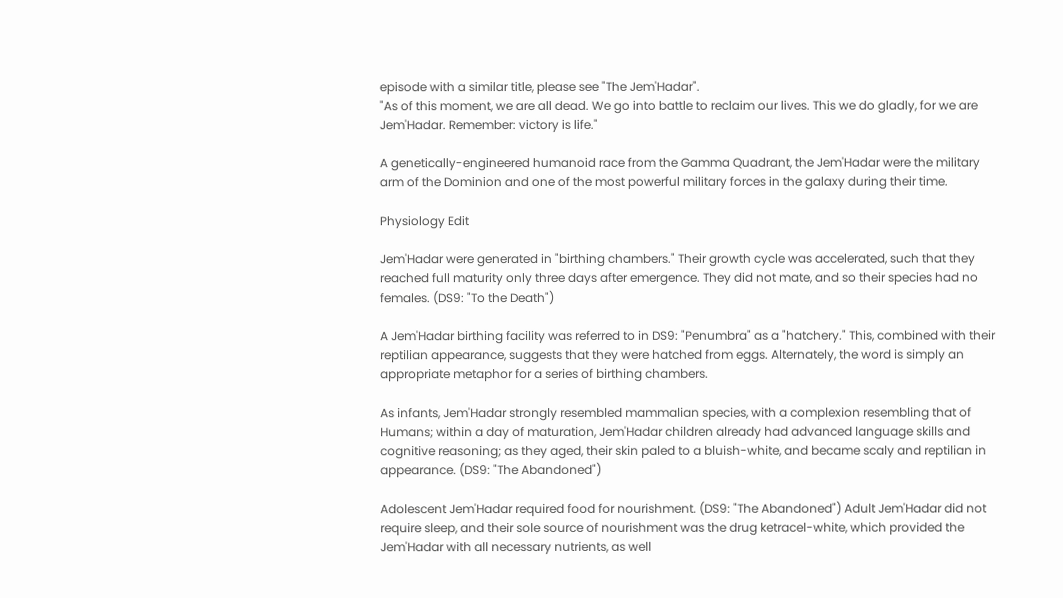episode with a similar title, please see "The Jem'Hadar".
"As of this moment, we are all dead. We go into battle to reclaim our lives. This we do gladly, for we are Jem'Hadar. Remember: victory is life."

A genetically-engineered humanoid race from the Gamma Quadrant, the Jem'Hadar were the military arm of the Dominion and one of the most powerful military forces in the galaxy during their time.

Physiology Edit

Jem'Hadar were generated in "birthing chambers." Their growth cycle was accelerated, such that they reached full maturity only three days after emergence. They did not mate, and so their species had no females. (DS9: "To the Death")

A Jem'Hadar birthing facility was referred to in DS9: "Penumbra" as a "hatchery." This, combined with their reptilian appearance, suggests that they were hatched from eggs. Alternately, the word is simply an appropriate metaphor for a series of birthing chambers.

As infants, Jem'Hadar strongly resembled mammalian species, with a complexion resembling that of Humans; within a day of maturation, Jem'Hadar children already had advanced language skills and cognitive reasoning; as they aged, their skin paled to a bluish-white, and became scaly and reptilian in appearance. (DS9: "The Abandoned")

Adolescent Jem'Hadar required food for nourishment. (DS9: "The Abandoned") Adult Jem'Hadar did not require sleep, and their sole source of nourishment was the drug ketracel-white, which provided the Jem'Hadar with all necessary nutrients, as well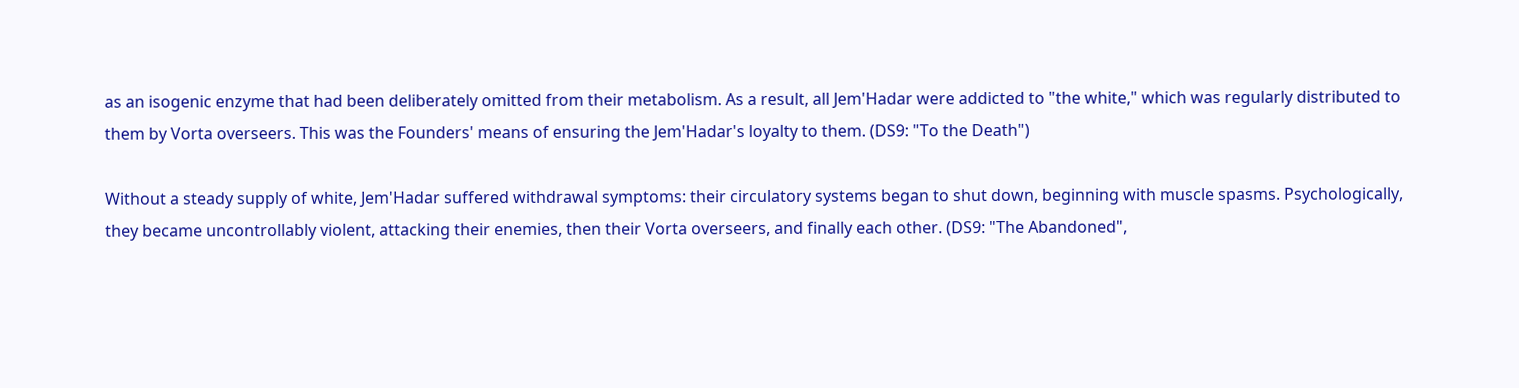as an isogenic enzyme that had been deliberately omitted from their metabolism. As a result, all Jem'Hadar were addicted to "the white," which was regularly distributed to them by Vorta overseers. This was the Founders' means of ensuring the Jem'Hadar's loyalty to them. (DS9: "To the Death")

Without a steady supply of white, Jem'Hadar suffered withdrawal symptoms: their circulatory systems began to shut down, beginning with muscle spasms. Psychologically, they became uncontrollably violent, attacking their enemies, then their Vorta overseers, and finally each other. (DS9: "The Abandoned",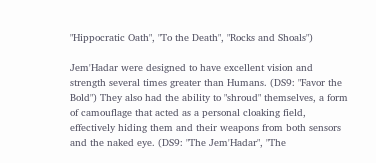"Hippocratic Oath", "To the Death", "Rocks and Shoals")

Jem'Hadar were designed to have excellent vision and strength several times greater than Humans. (DS9: "Favor the Bold") They also had the ability to "shroud" themselves, a form of camouflage that acted as a personal cloaking field, effectively hiding them and their weapons from both sensors and the naked eye. (DS9: "The Jem'Hadar", "The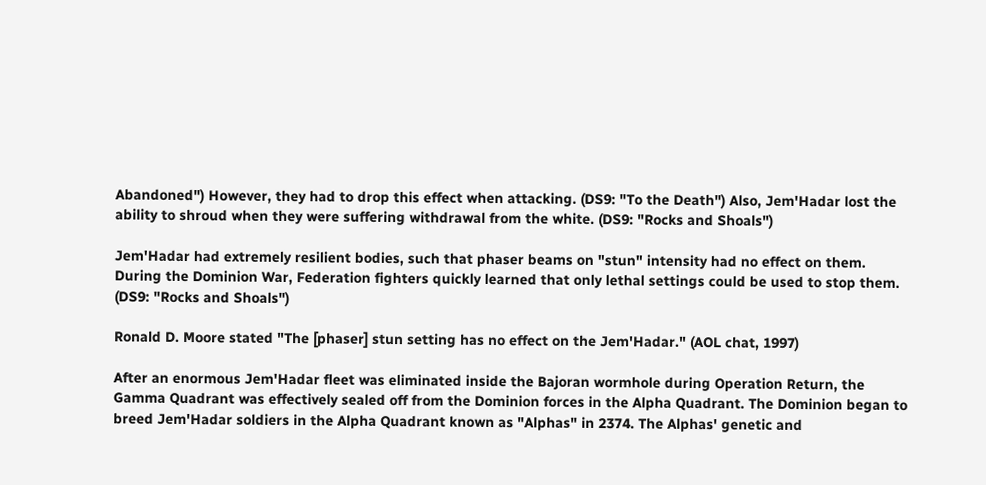Abandoned") However, they had to drop this effect when attacking. (DS9: "To the Death") Also, Jem'Hadar lost the ability to shroud when they were suffering withdrawal from the white. (DS9: "Rocks and Shoals")

Jem'Hadar had extremely resilient bodies, such that phaser beams on "stun" intensity had no effect on them. During the Dominion War, Federation fighters quickly learned that only lethal settings could be used to stop them. (DS9: "Rocks and Shoals")

Ronald D. Moore stated "The [phaser] stun setting has no effect on the Jem'Hadar." (AOL chat, 1997)

After an enormous Jem'Hadar fleet was eliminated inside the Bajoran wormhole during Operation Return, the Gamma Quadrant was effectively sealed off from the Dominion forces in the Alpha Quadrant. The Dominion began to breed Jem'Hadar soldiers in the Alpha Quadrant known as "Alphas" in 2374. The Alphas' genetic and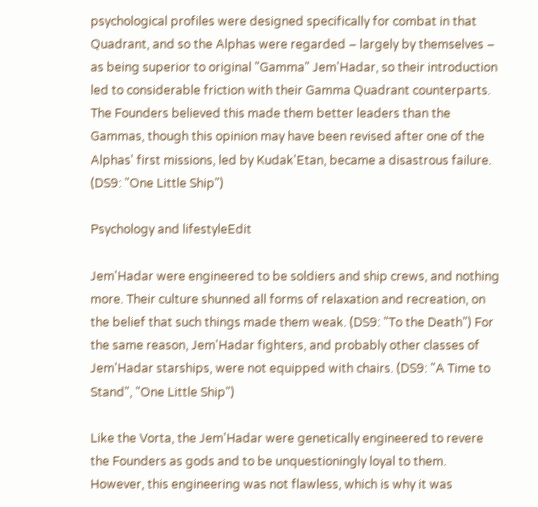psychological profiles were designed specifically for combat in that Quadrant, and so the Alphas were regarded – largely by themselves – as being superior to original "Gamma" Jem'Hadar, so their introduction led to considerable friction with their Gamma Quadrant counterparts. The Founders believed this made them better leaders than the Gammas, though this opinion may have been revised after one of the Alphas' first missions, led by Kudak'Etan, became a disastrous failure. (DS9: "One Little Ship")

Psychology and lifestyleEdit

Jem'Hadar were engineered to be soldiers and ship crews, and nothing more. Their culture shunned all forms of relaxation and recreation, on the belief that such things made them weak. (DS9: "To the Death") For the same reason, Jem'Hadar fighters, and probably other classes of Jem'Hadar starships, were not equipped with chairs. (DS9: "A Time to Stand", "One Little Ship")

Like the Vorta, the Jem'Hadar were genetically engineered to revere the Founders as gods and to be unquestioningly loyal to them. However, this engineering was not flawless, which is why it was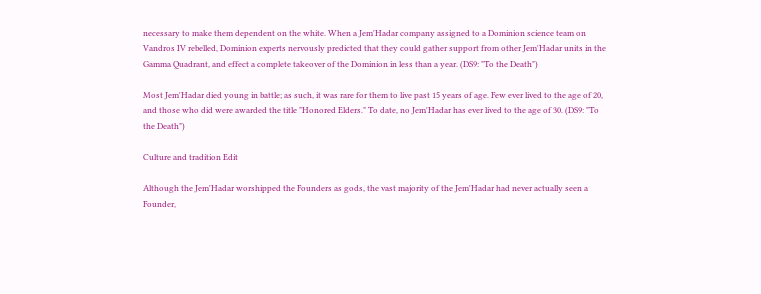necessary to make them dependent on the white. When a Jem'Hadar company assigned to a Dominion science team on Vandros IV rebelled, Dominion experts nervously predicted that they could gather support from other Jem'Hadar units in the Gamma Quadrant, and effect a complete takeover of the Dominion in less than a year. (DS9: "To the Death")

Most Jem'Hadar died young in battle; as such, it was rare for them to live past 15 years of age. Few ever lived to the age of 20, and those who did were awarded the title "Honored Elders." To date, no Jem'Hadar has ever lived to the age of 30. (DS9: "To the Death")

Culture and tradition Edit

Although the Jem'Hadar worshipped the Founders as gods, the vast majority of the Jem'Hadar had never actually seen a Founder,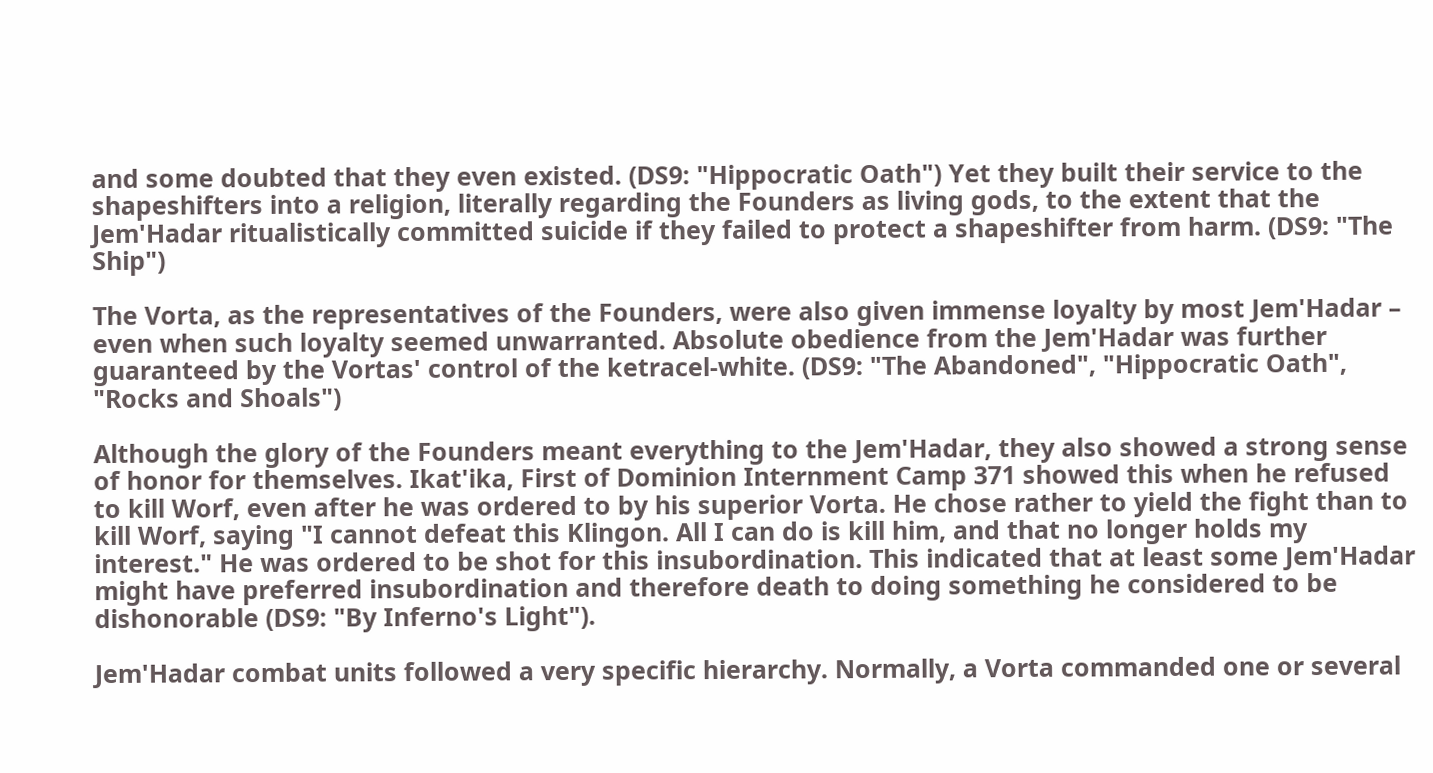and some doubted that they even existed. (DS9: "Hippocratic Oath") Yet they built their service to the shapeshifters into a religion, literally regarding the Founders as living gods, to the extent that the Jem'Hadar ritualistically committed suicide if they failed to protect a shapeshifter from harm. (DS9: "The Ship")

The Vorta, as the representatives of the Founders, were also given immense loyalty by most Jem'Hadar – even when such loyalty seemed unwarranted. Absolute obedience from the Jem'Hadar was further guaranteed by the Vortas' control of the ketracel-white. (DS9: "The Abandoned", "Hippocratic Oath", "Rocks and Shoals")

Although the glory of the Founders meant everything to the Jem'Hadar, they also showed a strong sense of honor for themselves. Ikat'ika, First of Dominion Internment Camp 371 showed this when he refused to kill Worf, even after he was ordered to by his superior Vorta. He chose rather to yield the fight than to kill Worf, saying "I cannot defeat this Klingon. All I can do is kill him, and that no longer holds my interest." He was ordered to be shot for this insubordination. This indicated that at least some Jem'Hadar might have preferred insubordination and therefore death to doing something he considered to be dishonorable (DS9: "By Inferno's Light").

Jem'Hadar combat units followed a very specific hierarchy. Normally, a Vorta commanded one or several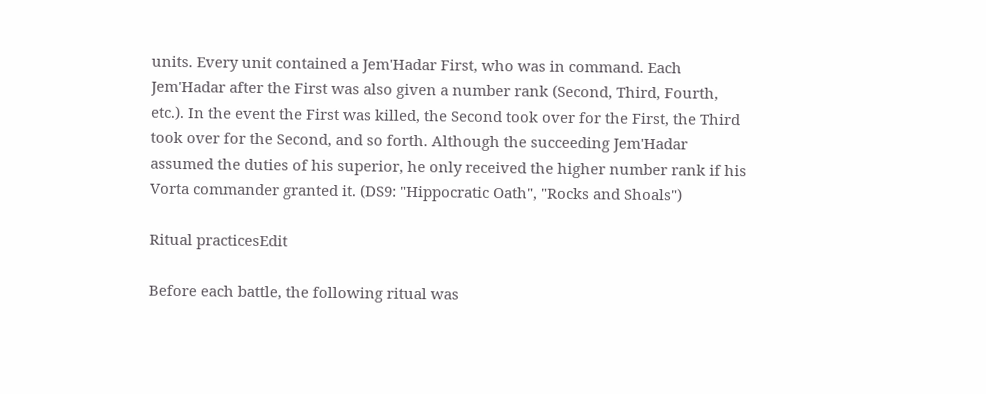units. Every unit contained a Jem'Hadar First, who was in command. Each Jem'Hadar after the First was also given a number rank (Second, Third, Fourth, etc.). In the event the First was killed, the Second took over for the First, the Third took over for the Second, and so forth. Although the succeeding Jem'Hadar assumed the duties of his superior, he only received the higher number rank if his Vorta commander granted it. (DS9: "Hippocratic Oath", "Rocks and Shoals")

Ritual practicesEdit

Before each battle, the following ritual was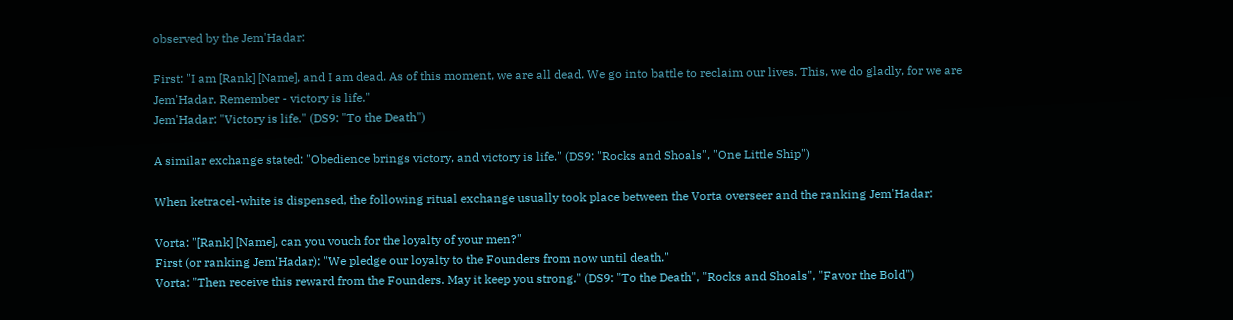observed by the Jem'Hadar:

First: "I am [Rank] [Name], and I am dead. As of this moment, we are all dead. We go into battle to reclaim our lives. This, we do gladly, for we are Jem'Hadar. Remember - victory is life."
Jem'Hadar: "Victory is life." (DS9: "To the Death")

A similar exchange stated: "Obedience brings victory, and victory is life." (DS9: "Rocks and Shoals", "One Little Ship")

When ketracel-white is dispensed, the following ritual exchange usually took place between the Vorta overseer and the ranking Jem'Hadar:

Vorta: "[Rank] [Name], can you vouch for the loyalty of your men?"
First (or ranking Jem'Hadar): "We pledge our loyalty to the Founders from now until death."
Vorta: "Then receive this reward from the Founders. May it keep you strong." (DS9: "To the Death", "Rocks and Shoals", "Favor the Bold")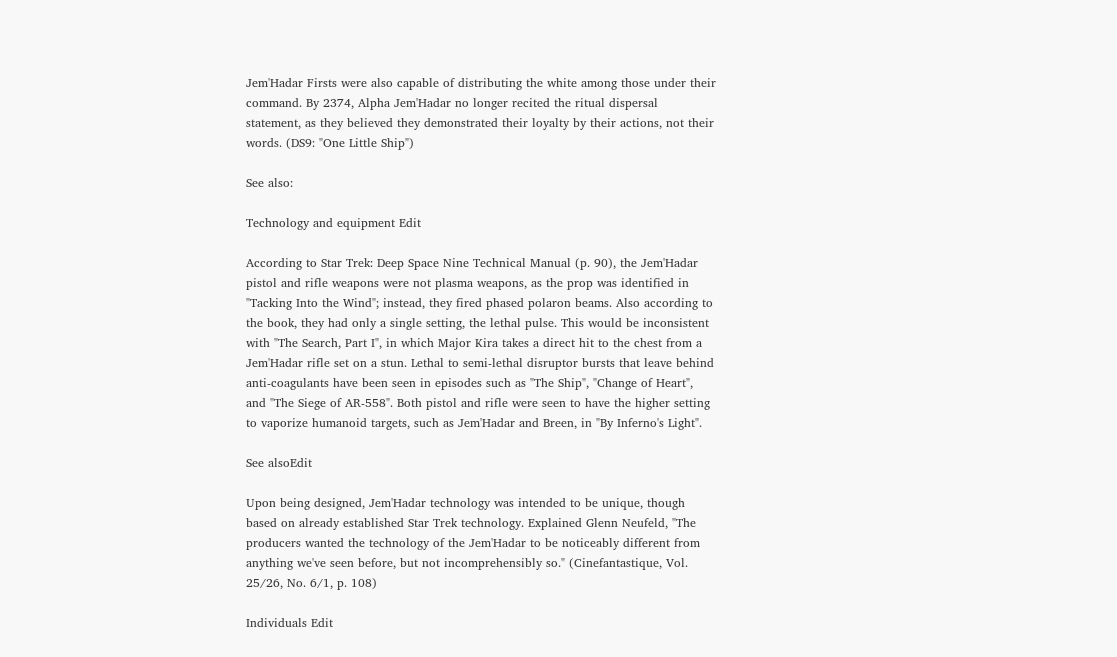Jem'Hadar Firsts were also capable of distributing the white among those under their command. By 2374, Alpha Jem'Hadar no longer recited the ritual dispersal statement, as they believed they demonstrated their loyalty by their actions, not their words. (DS9: "One Little Ship")

See also:

Technology and equipment Edit

According to Star Trek: Deep Space Nine Technical Manual (p. 90), the Jem'Hadar pistol and rifle weapons were not plasma weapons, as the prop was identified in "Tacking Into the Wind"; instead, they fired phased polaron beams. Also according to the book, they had only a single setting, the lethal pulse. This would be inconsistent with "The Search, Part I", in which Major Kira takes a direct hit to the chest from a Jem'Hadar rifle set on a stun. Lethal to semi-lethal disruptor bursts that leave behind anti-coagulants have been seen in episodes such as "The Ship", "Change of Heart", and "The Siege of AR-558". Both pistol and rifle were seen to have the higher setting to vaporize humanoid targets, such as Jem'Hadar and Breen, in "By Inferno's Light".

See alsoEdit

Upon being designed, Jem'Hadar technology was intended to be unique, though based on already established Star Trek technology. Explained Glenn Neufeld, "The producers wanted the technology of the Jem'Hadar to be noticeably different from anything we've seen before, but not incomprehensibly so." (Cinefantastique, Vol. 25/26, No. 6/1, p. 108)

Individuals Edit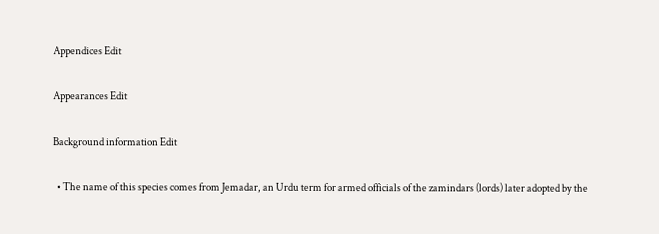Appendices Edit

Appearances Edit

Background information Edit

  • The name of this species comes from Jemadar, an Urdu term for armed officials of the zamindars (lords) later adopted by the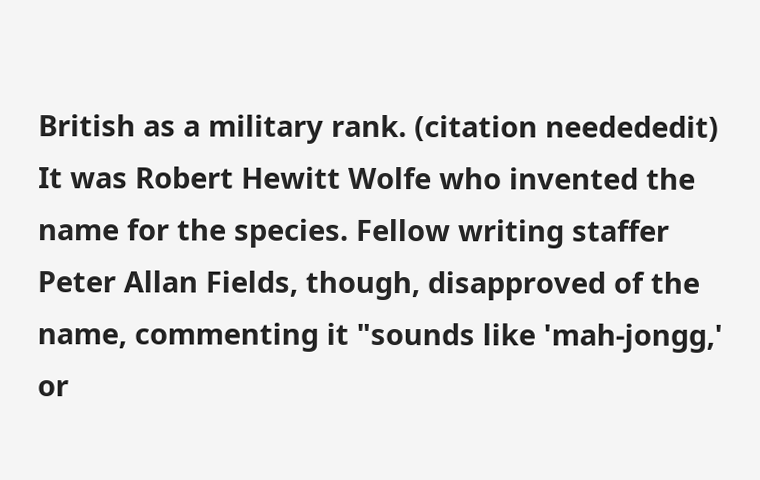British as a military rank. (citation needededit) It was Robert Hewitt Wolfe who invented the name for the species. Fellow writing staffer Peter Allan Fields, though, disapproved of the name, commenting it "sounds like 'mah-jongg,' or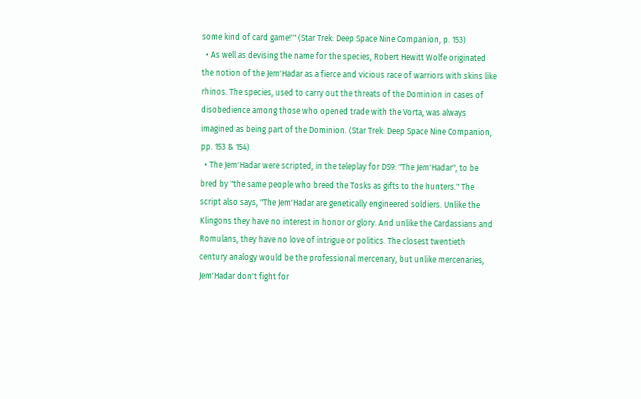some kind of card game!'" (Star Trek: Deep Space Nine Companion, p. 153)
  • As well as devising the name for the species, Robert Hewitt Wolfe originated the notion of the Jem'Hadar as a fierce and vicious race of warriors with skins like rhinos. The species, used to carry out the threats of the Dominion in cases of disobedience among those who opened trade with the Vorta, was always imagined as being part of the Dominion. (Star Trek: Deep Space Nine Companion, pp. 153 & 154)
  • The Jem'Hadar were scripted, in the teleplay for DS9: "The Jem'Hadar", to be bred by "the same people who breed the Tosks as gifts to the hunters." The script also says, "The Jem'Hadar are genetically engineered soldiers. Unlike the Klingons they have no interest in honor or glory. And unlike the Cardassians and Romulans, they have no love of intrigue or politics. The closest twentieth century analogy would be the professional mercenary, but unlike mercenaries, Jem'Hadar don't fight for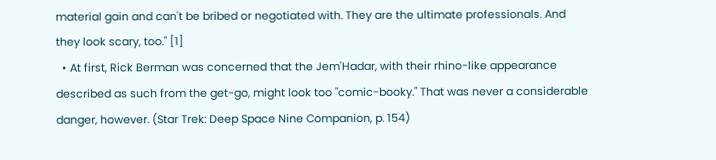material gain and can't be bribed or negotiated with. They are the ultimate professionals. And they look scary, too." [1]
  • At first, Rick Berman was concerned that the Jem'Hadar, with their rhino-like appearance described as such from the get-go, might look too "comic-booky." That was never a considerable danger, however. (Star Trek: Deep Space Nine Companion, p. 154)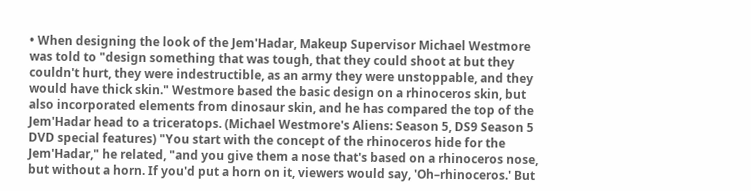• When designing the look of the Jem'Hadar, Makeup Supervisor Michael Westmore was told to "design something that was tough, that they could shoot at but they couldn't hurt, they were indestructible, as an army they were unstoppable, and they would have thick skin." Westmore based the basic design on a rhinoceros skin, but also incorporated elements from dinosaur skin, and he has compared the top of the Jem'Hadar head to a triceratops. (Michael Westmore's Aliens: Season 5, DS9 Season 5 DVD special features) "You start with the concept of the rhinoceros hide for the Jem'Hadar," he related, "and you give them a nose that's based on a rhinoceros nose, but without a horn. If you'd put a horn on it, viewers would say, 'Oh–rhinoceros.' But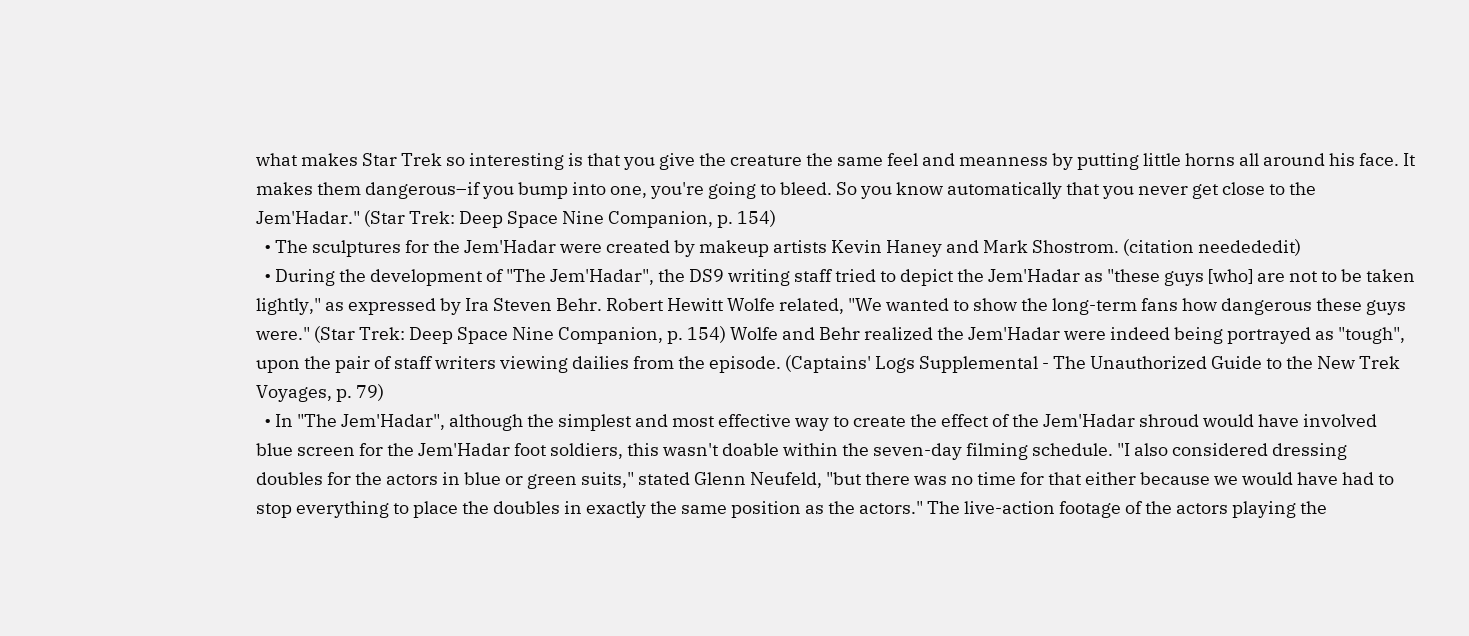what makes Star Trek so interesting is that you give the creature the same feel and meanness by putting little horns all around his face. It makes them dangerous–if you bump into one, you're going to bleed. So you know automatically that you never get close to the Jem'Hadar." (Star Trek: Deep Space Nine Companion, p. 154)
  • The sculptures for the Jem'Hadar were created by makeup artists Kevin Haney and Mark Shostrom. (citation needededit)
  • During the development of "The Jem'Hadar", the DS9 writing staff tried to depict the Jem'Hadar as "these guys [who] are not to be taken lightly," as expressed by Ira Steven Behr. Robert Hewitt Wolfe related, "We wanted to show the long-term fans how dangerous these guys were." (Star Trek: Deep Space Nine Companion, p. 154) Wolfe and Behr realized the Jem'Hadar were indeed being portrayed as "tough", upon the pair of staff writers viewing dailies from the episode. (Captains' Logs Supplemental - The Unauthorized Guide to the New Trek Voyages, p. 79)
  • In "The Jem'Hadar", although the simplest and most effective way to create the effect of the Jem'Hadar shroud would have involved blue screen for the Jem'Hadar foot soldiers, this wasn't doable within the seven-day filming schedule. "I also considered dressing doubles for the actors in blue or green suits," stated Glenn Neufeld, "but there was no time for that either because we would have had to stop everything to place the doubles in exactly the same position as the actors." The live-action footage of the actors playing the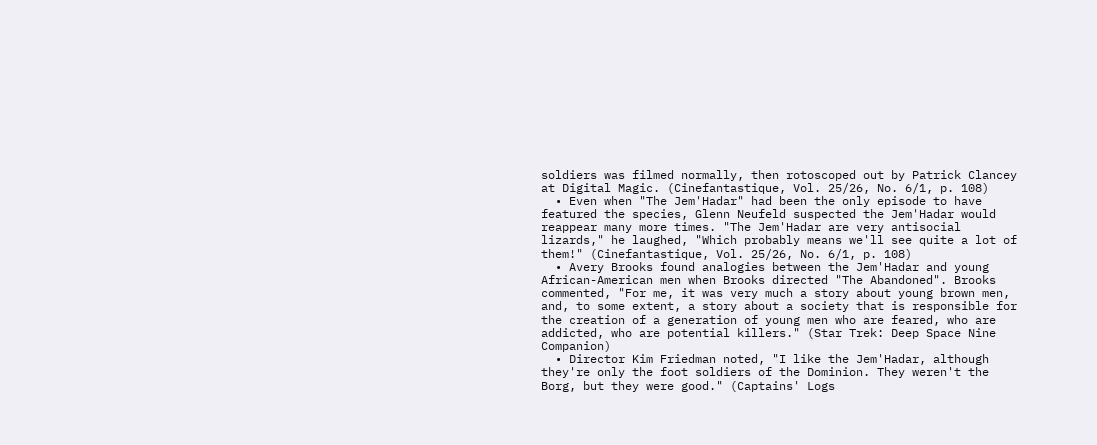soldiers was filmed normally, then rotoscoped out by Patrick Clancey at Digital Magic. (Cinefantastique, Vol. 25/26, No. 6/1, p. 108)
  • Even when "The Jem'Hadar" had been the only episode to have featured the species, Glenn Neufeld suspected the Jem'Hadar would reappear many more times. "The Jem'Hadar are very antisocial lizards," he laughed, "Which probably means we'll see quite a lot of them!" (Cinefantastique, Vol. 25/26, No. 6/1, p. 108)
  • Avery Brooks found analogies between the Jem'Hadar and young African-American men when Brooks directed "The Abandoned". Brooks commented, "For me, it was very much a story about young brown men, and, to some extent, a story about a society that is responsible for the creation of a generation of young men who are feared, who are addicted, who are potential killers." (Star Trek: Deep Space Nine Companion)
  • Director Kim Friedman noted, "I like the Jem'Hadar, although they're only the foot soldiers of the Dominion. They weren't the Borg, but they were good." (Captains' Logs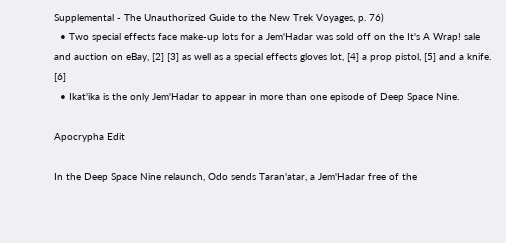Supplemental - The Unauthorized Guide to the New Trek Voyages, p. 76)
  • Two special effects face make-up lots for a Jem'Hadar was sold off on the It's A Wrap! sale and auction on eBay, [2] [3] as well as a special effects gloves lot, [4] a prop pistol, [5] and a knife. [6]
  • Ikat'ika is the only Jem'Hadar to appear in more than one episode of Deep Space Nine.

Apocrypha Edit

In the Deep Space Nine relaunch, Odo sends Taran'atar, a Jem'Hadar free of the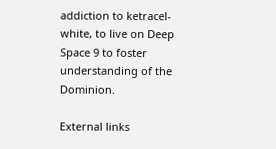addiction to ketracel-white, to live on Deep Space 9 to foster understanding of the Dominion.

External links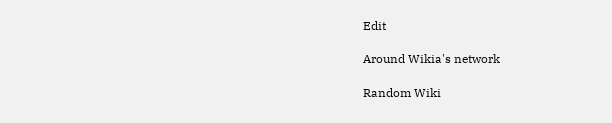Edit

Around Wikia's network

Random Wiki